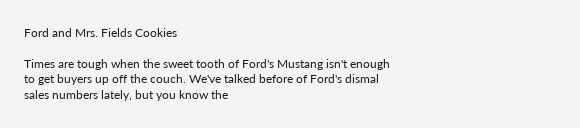Ford and Mrs. Fields Cookies

Times are tough when the sweet tooth of Ford's Mustang isn't enough to get buyers up off the couch. We've talked before of Ford's dismal sales numbers lately, but you know the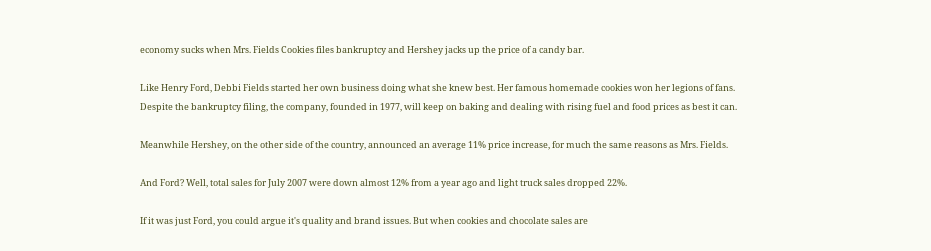economy sucks when Mrs. Fields Cookies files bankruptcy and Hershey jacks up the price of a candy bar.

Like Henry Ford, Debbi Fields started her own business doing what she knew best. Her famous homemade cookies won her legions of fans. Despite the bankruptcy filing, the company, founded in 1977, will keep on baking and dealing with rising fuel and food prices as best it can.

Meanwhile Hershey, on the other side of the country, announced an average 11% price increase, for much the same reasons as Mrs. Fields.

And Ford? Well, total sales for July 2007 were down almost 12% from a year ago and light truck sales dropped 22%.

If it was just Ford, you could argue it's quality and brand issues. But when cookies and chocolate sales are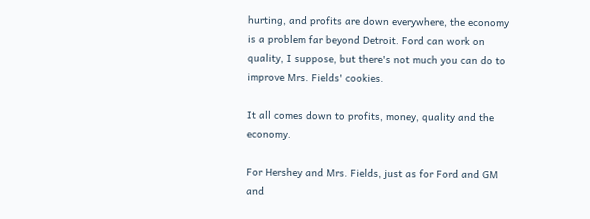hurting, and profits are down everywhere, the economy is a problem far beyond Detroit. Ford can work on quality, I suppose, but there's not much you can do to improve Mrs. Fields' cookies.

It all comes down to profits, money, quality and the economy.

For Hershey and Mrs. Fields, just as for Ford and GM and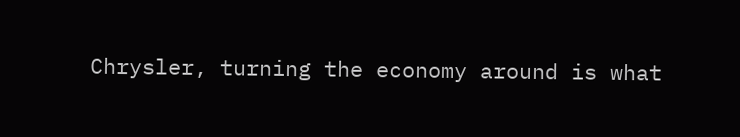Chrysler, turning the economy around is what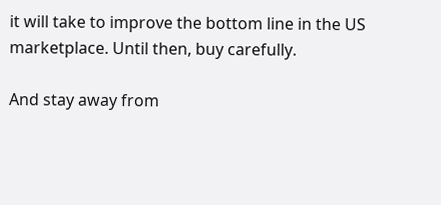it will take to improve the bottom line in the US marketplace. Until then, buy carefully.

And stay away from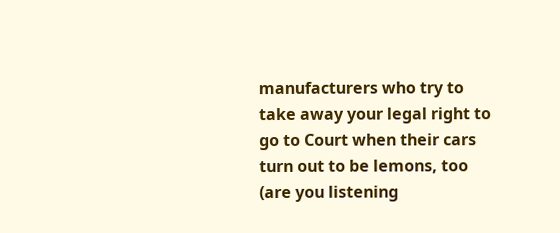manufacturers who try to take away your legal right to go to Court when their cars turn out to be lemons, too (are you listening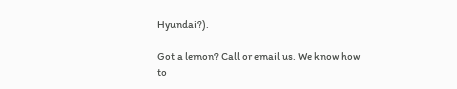Hyundai?).

Got a lemon? Call or email us. We know how to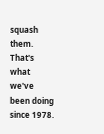squash them. That's what we've been doing since 1978.